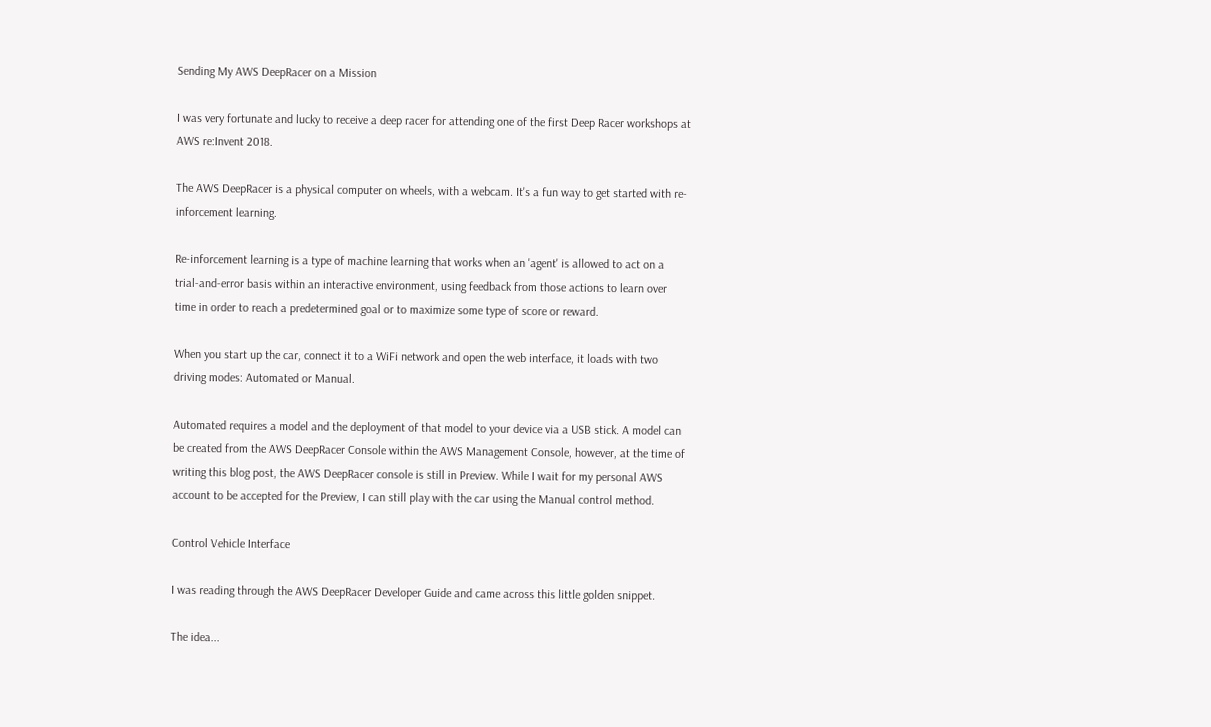Sending My AWS DeepRacer on a Mission

I was very fortunate and lucky to receive a deep racer for attending one of the first Deep Racer workshops at AWS re:Invent 2018.

The AWS DeepRacer is a physical computer on wheels, with a webcam. It's a fun way to get started with re-inforcement learning.

Re-inforcement learning is a type of machine learning that works when an 'agent' is allowed to act on a trial-and-error basis within an interactive environment, using feedback from those actions to learn over time in order to reach a predetermined goal or to maximize some type of score or reward.

When you start up the car, connect it to a WiFi network and open the web interface, it loads with two driving modes: Automated or Manual.

Automated requires a model and the deployment of that model to your device via a USB stick. A model can be created from the AWS DeepRacer Console within the AWS Management Console, however, at the time of writing this blog post, the AWS DeepRacer console is still in Preview. While I wait for my personal AWS account to be accepted for the Preview, I can still play with the car using the Manual control method.

Control Vehicle Interface

I was reading through the AWS DeepRacer Developer Guide and came across this little golden snippet.

The idea...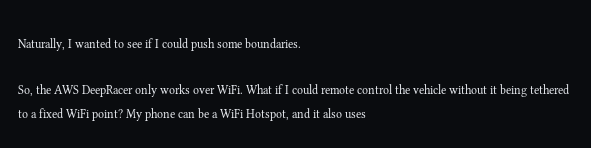Naturally, I wanted to see if I could push some boundaries.

So, the AWS DeepRacer only works over WiFi. What if I could remote control the vehicle without it being tethered to a fixed WiFi point? My phone can be a WiFi Hotspot, and it also uses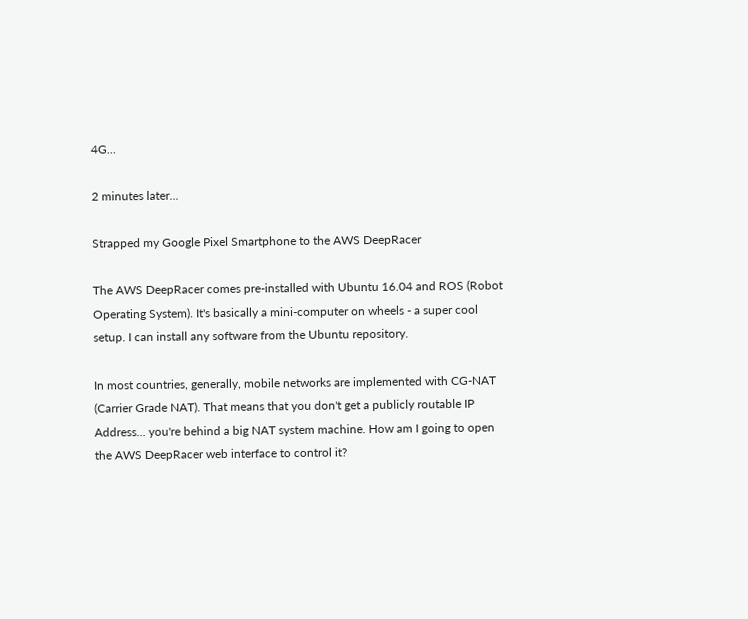4G...

2 minutes later...

Strapped my Google Pixel Smartphone to the AWS DeepRacer

The AWS DeepRacer comes pre-installed with Ubuntu 16.04 and ROS (Robot Operating System). It's basically a mini-computer on wheels - a super cool setup. I can install any software from the Ubuntu repository.

In most countries, generally, mobile networks are implemented with CG-NAT (Carrier Grade NAT). That means that you don't get a publicly routable IP Address... you're behind a big NAT system machine. How am I going to open the AWS DeepRacer web interface to control it?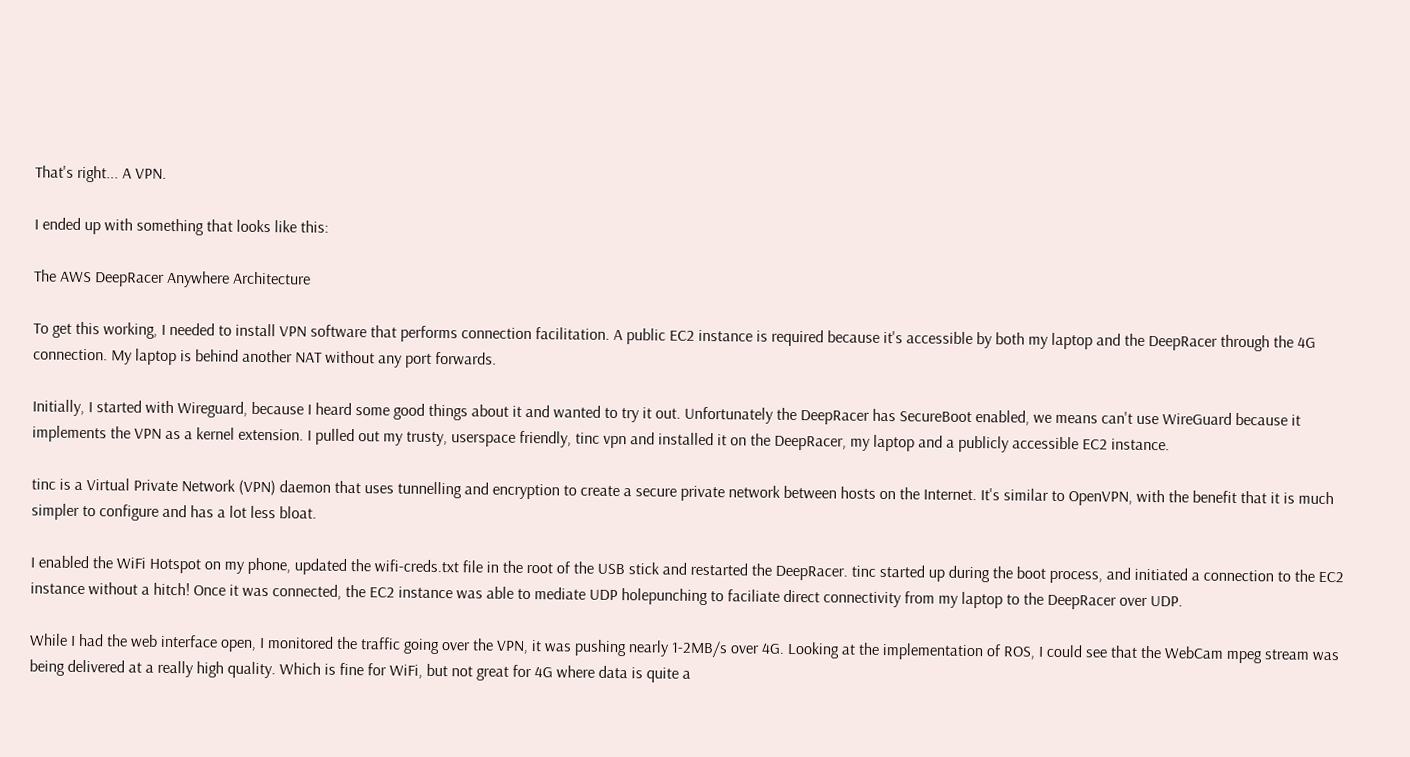That's right... A VPN.

I ended up with something that looks like this:

The AWS DeepRacer Anywhere Architecture

To get this working, I needed to install VPN software that performs connection facilitation. A public EC2 instance is required because it's accessible by both my laptop and the DeepRacer through the 4G connection. My laptop is behind another NAT without any port forwards.

Initially, I started with Wireguard, because I heard some good things about it and wanted to try it out. Unfortunately the DeepRacer has SecureBoot enabled, we means can't use WireGuard because it implements the VPN as a kernel extension. I pulled out my trusty, userspace friendly, tinc vpn and installed it on the DeepRacer, my laptop and a publicly accessible EC2 instance.

tinc is a Virtual Private Network (VPN) daemon that uses tunnelling and encryption to create a secure private network between hosts on the Internet. It's similar to OpenVPN, with the benefit that it is much simpler to configure and has a lot less bloat.

I enabled the WiFi Hotspot on my phone, updated the wifi-creds.txt file in the root of the USB stick and restarted the DeepRacer. tinc started up during the boot process, and initiated a connection to the EC2 instance without a hitch! Once it was connected, the EC2 instance was able to mediate UDP holepunching to faciliate direct connectivity from my laptop to the DeepRacer over UDP.

While I had the web interface open, I monitored the traffic going over the VPN, it was pushing nearly 1-2MB/s over 4G. Looking at the implementation of ROS, I could see that the WebCam mpeg stream was being delivered at a really high quality. Which is fine for WiFi, but not great for 4G where data is quite a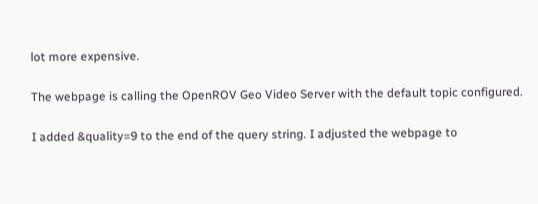lot more expensive.

The webpage is calling the OpenROV Geo Video Server with the default topic configured.

I added &quality=9 to the end of the query string. I adjusted the webpage to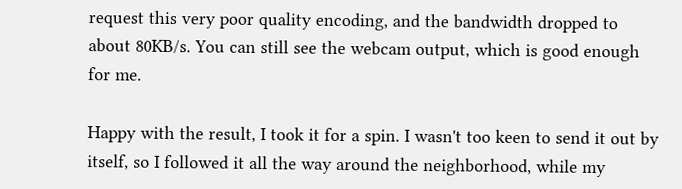request this very poor quality encoding, and the bandwidth dropped to about 80KB/s. You can still see the webcam output, which is good enough for me.

Happy with the result, I took it for a spin. I wasn't too keen to send it out by itself, so I followed it all the way around the neighborhood, while my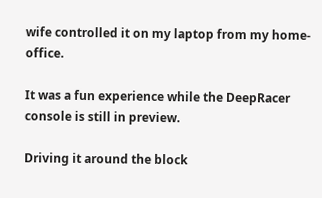wife controlled it on my laptop from my home-office.

It was a fun experience while the DeepRacer console is still in preview.

Driving it around the block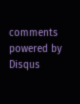comments powered by Disqus